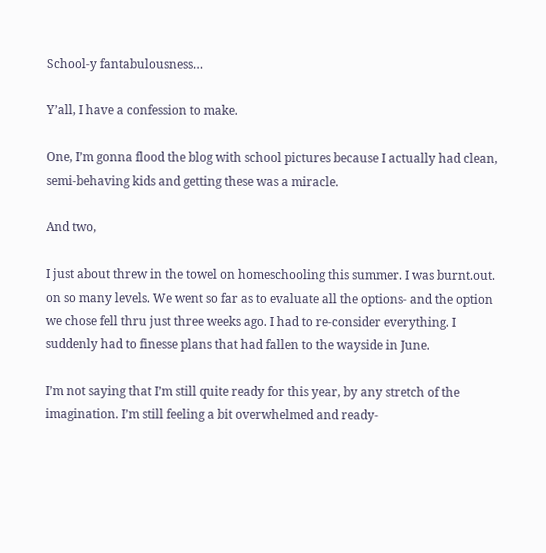School-y fantabulousness…

Y’all, I have a confession to make.

One, I’m gonna flood the blog with school pictures because I actually had clean, semi-behaving kids and getting these was a miracle.

And two,

I just about threw in the towel on homeschooling this summer. I was burnt.out. on so many levels. We went so far as to evaluate all the options- and the option we chose fell thru just three weeks ago. I had to re-consider everything. I suddenly had to finesse plans that had fallen to the wayside in June.

I’m not saying that I’m still quite ready for this year, by any stretch of the imagination. I’m still feeling a bit overwhelmed and ready-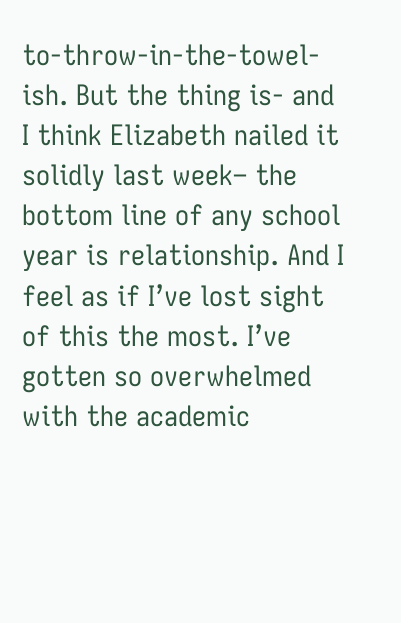to-throw-in-the-towel-ish. But the thing is- and I think Elizabeth nailed it solidly last week– the bottom line of any school year is relationship. And I feel as if I’ve lost sight of this the most. I’ve gotten so overwhelmed with the academic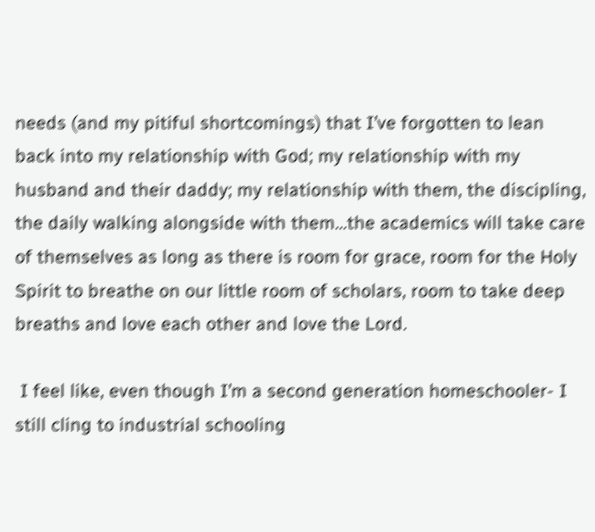needs (and my pitiful shortcomings) that I’ve forgotten to lean back into my relationship with God; my relationship with my husband and their daddy; my relationship with them, the discipling, the daily walking alongside with them…the academics will take care of themselves as long as there is room for grace, room for the Holy Spirit to breathe on our little room of scholars, room to take deep breaths and love each other and love the Lord.

 I feel like, even though I’m a second generation homeschooler- I still cling to industrial schooling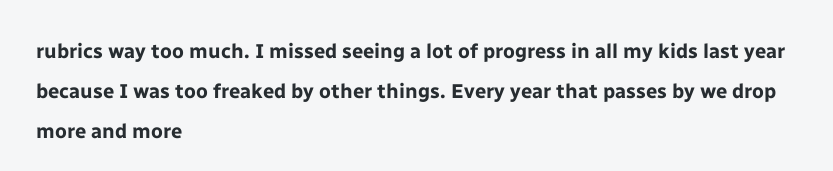rubrics way too much. I missed seeing a lot of progress in all my kids last year because I was too freaked by other things. Every year that passes by we drop more and more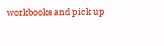workbooks and pick up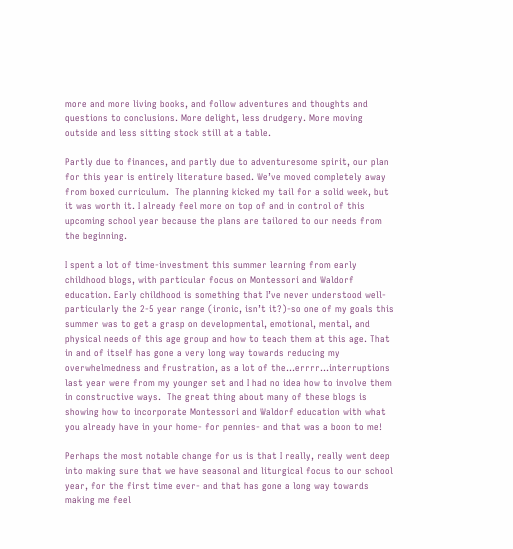more and more living books, and follow adventures and thoughts and questions to conclusions. More delight, less drudgery. More moving outside and less sitting stock still at a table.

Partly due to finances, and partly due to adventuresome spirit, our plan for this year is entirely literature based. We’ve moved completely away from boxed curriculum.  The planning kicked my tail for a solid week, but it was worth it. I already feel more on top of and in control of this upcoming school year because the plans are tailored to our needs from the beginning.

I spent a lot of time-investment this summer learning from early childhood blogs, with particular focus on Montessori and Waldorf education. Early childhood is something that I’ve never understood well- particularly the 2-5 year range (ironic, isn’t it?)-so one of my goals this summer was to get a grasp on developmental, emotional, mental, and physical needs of this age group and how to teach them at this age. That in and of itself has gone a very long way towards reducing my overwhelmedness and frustration, as a lot of the…errrr…interruptions last year were from my younger set and I had no idea how to involve them in constructive ways.  The great thing about many of these blogs is showing how to incorporate Montessori and Waldorf education with what you already have in your home- for pennies- and that was a boon to me!

Perhaps the most notable change for us is that I really, really went deep into making sure that we have seasonal and liturgical focus to our school year, for the first time ever- and that has gone a long way towards making me feel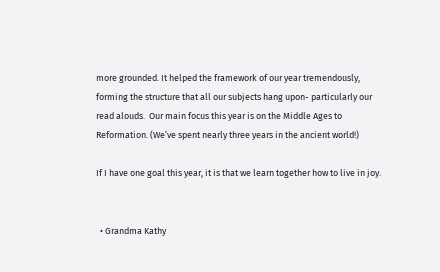more grounded. It helped the framework of our year tremendously, forming the structure that all our subjects hang upon- particularly our read alouds.  Our main focus this year is on the Middle Ages to Reformation. (We’ve spent nearly three years in the ancient world!)

If I have one goal this year, it is that we learn together how to live in joy.


  • Grandma Kathy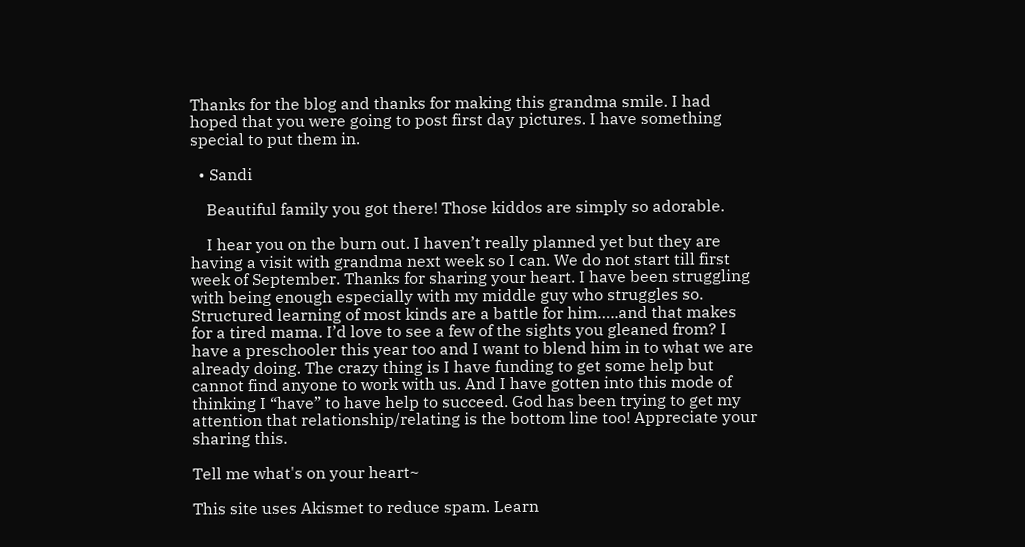Thanks for the blog and thanks for making this grandma smile. I had hoped that you were going to post first day pictures. I have something special to put them in.

  • Sandi

    Beautiful family you got there! Those kiddos are simply so adorable.

    I hear you on the burn out. I haven’t really planned yet but they are having a visit with grandma next week so I can. We do not start till first week of September. Thanks for sharing your heart. I have been struggling with being enough especially with my middle guy who struggles so. Structured learning of most kinds are a battle for him…..and that makes for a tired mama. I’d love to see a few of the sights you gleaned from? I have a preschooler this year too and I want to blend him in to what we are already doing. The crazy thing is I have funding to get some help but cannot find anyone to work with us. And I have gotten into this mode of thinking I “have” to have help to succeed. God has been trying to get my attention that relationship/relating is the bottom line too! Appreciate your sharing this.

Tell me what's on your heart~

This site uses Akismet to reduce spam. Learn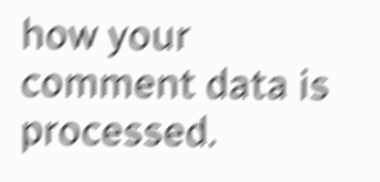how your comment data is processed.